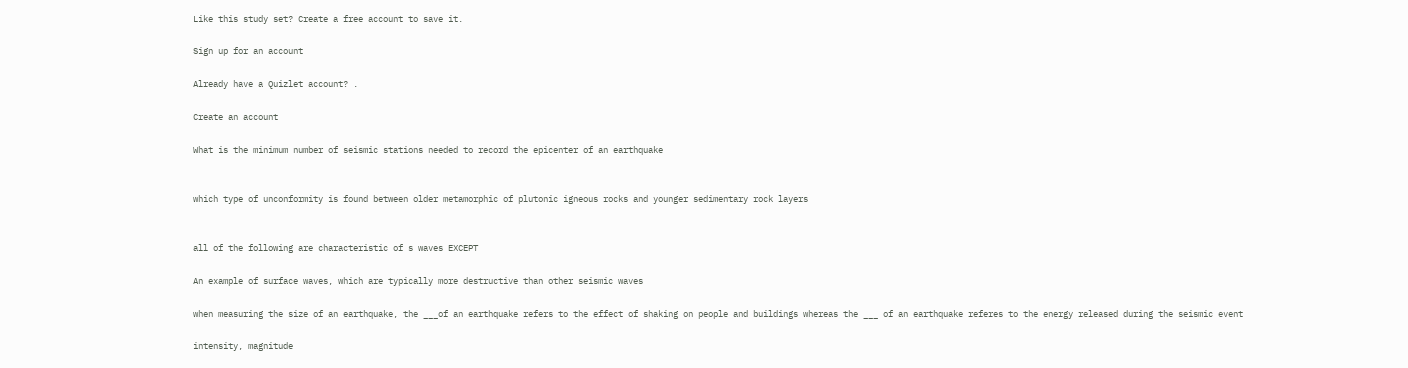Like this study set? Create a free account to save it.

Sign up for an account

Already have a Quizlet account? .

Create an account

What is the minimum number of seismic stations needed to record the epicenter of an earthquake


which type of unconformity is found between older metamorphic of plutonic igneous rocks and younger sedimentary rock layers


all of the following are characteristic of s waves EXCEPT

An example of surface waves, which are typically more destructive than other seismic waves

when measuring the size of an earthquake, the ___of an earthquake refers to the effect of shaking on people and buildings whereas the ___ of an earthquake referes to the energy released during the seismic event

intensity, magnitude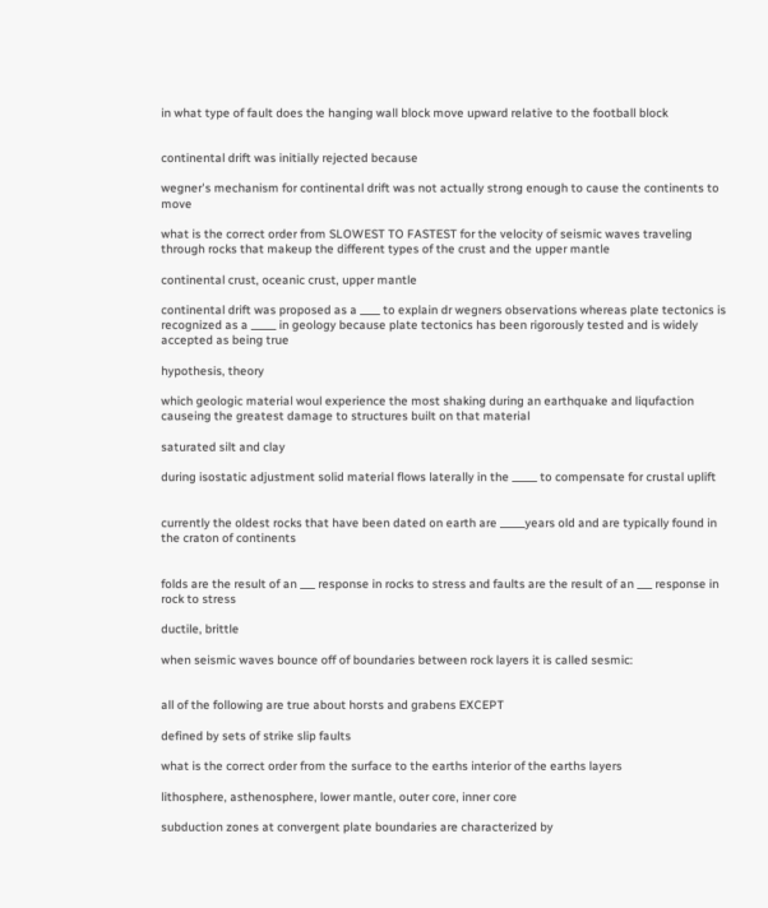in what type of fault does the hanging wall block move upward relative to the football block


continental drift was initially rejected because

wegner's mechanism for continental drift was not actually strong enough to cause the continents to move

what is the correct order from SLOWEST TO FASTEST for the velocity of seismic waves traveling through rocks that makeup the different types of the crust and the upper mantle

continental crust, oceanic crust, upper mantle

continental drift was proposed as a ____ to explain dr wegners observations whereas plate tectonics is recognized as a _____ in geology because plate tectonics has been rigorously tested and is widely accepted as being true

hypothesis, theory

which geologic material woul experience the most shaking during an earthquake and liqufaction causeing the greatest damage to structures built on that material

saturated silt and clay

during isostatic adjustment solid material flows laterally in the _____ to compensate for crustal uplift


currently the oldest rocks that have been dated on earth are _____years old and are typically found in the craton of continents


folds are the result of an ___ response in rocks to stress and faults are the result of an ___ response in rock to stress

ductile, brittle

when seismic waves bounce off of boundaries between rock layers it is called sesmic:


all of the following are true about horsts and grabens EXCEPT

defined by sets of strike slip faults

what is the correct order from the surface to the earths interior of the earths layers

lithosphere, asthenosphere, lower mantle, outer core, inner core

subduction zones at convergent plate boundaries are characterized by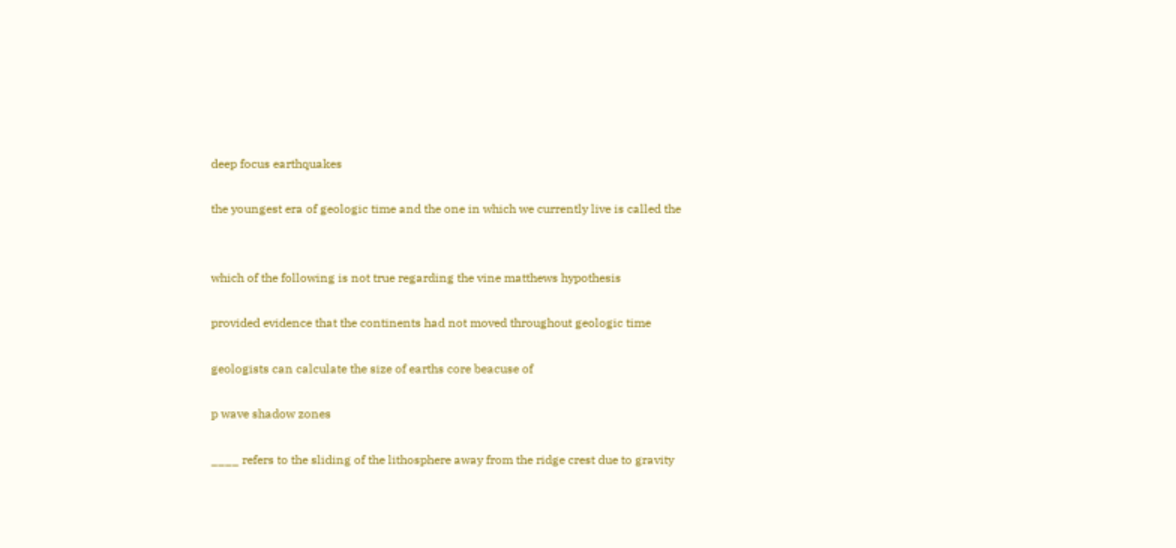deep focus earthquakes

the youngest era of geologic time and the one in which we currently live is called the


which of the following is not true regarding the vine matthews hypothesis

provided evidence that the continents had not moved throughout geologic time

geologists can calculate the size of earths core beacuse of

p wave shadow zones

____ refers to the sliding of the lithosphere away from the ridge crest due to gravity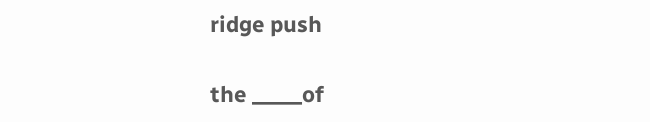ridge push

the _____of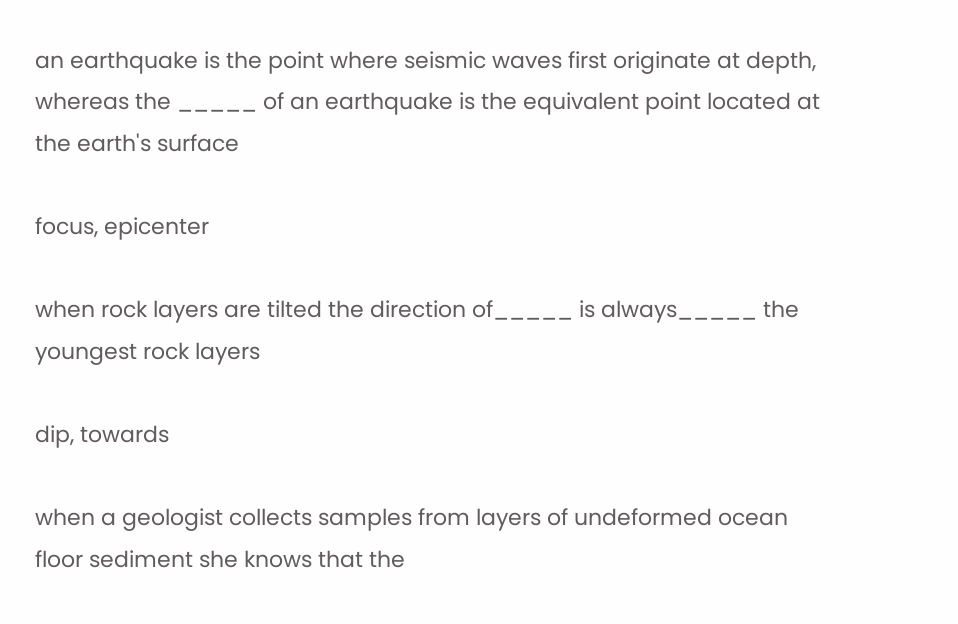an earthquake is the point where seismic waves first originate at depth, whereas the _____ of an earthquake is the equivalent point located at the earth's surface

focus, epicenter

when rock layers are tilted the direction of_____ is always_____ the youngest rock layers

dip, towards

when a geologist collects samples from layers of undeformed ocean floor sediment she knows that the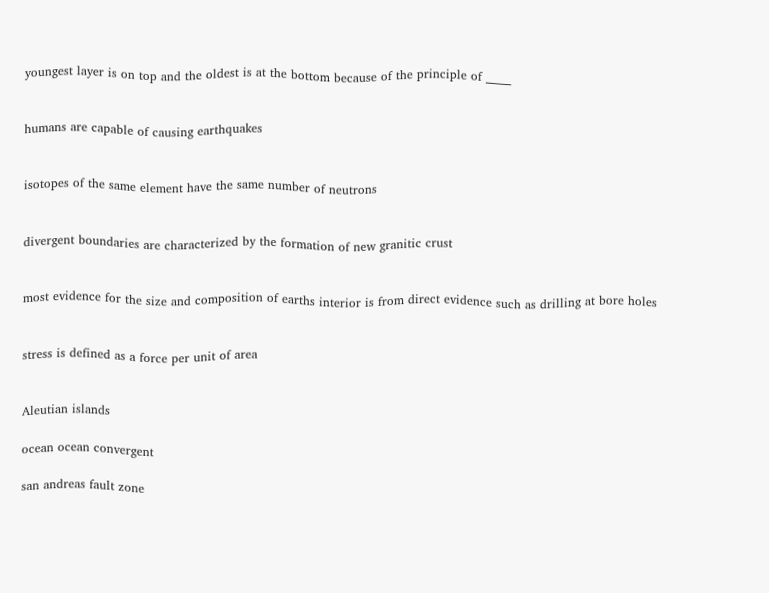youngest layer is on top and the oldest is at the bottom because of the principle of _____


humans are capable of causing earthquakes


isotopes of the same element have the same number of neutrons


divergent boundaries are characterized by the formation of new granitic crust


most evidence for the size and composition of earths interior is from direct evidence such as drilling at bore holes


stress is defined as a force per unit of area


Aleutian islands

ocean ocean convergent

san andreas fault zone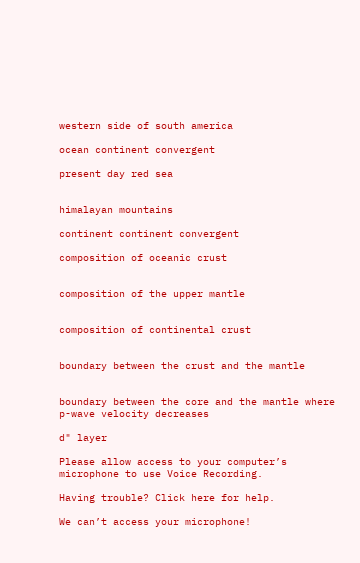western side of south america

ocean continent convergent

present day red sea


himalayan mountains

continent continent convergent

composition of oceanic crust


composition of the upper mantle


composition of continental crust


boundary between the crust and the mantle


boundary between the core and the mantle where p-wave velocity decreases

d" layer

Please allow access to your computer’s microphone to use Voice Recording.

Having trouble? Click here for help.

We can’t access your microphone!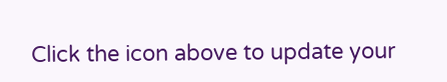Click the icon above to update your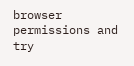browser permissions and try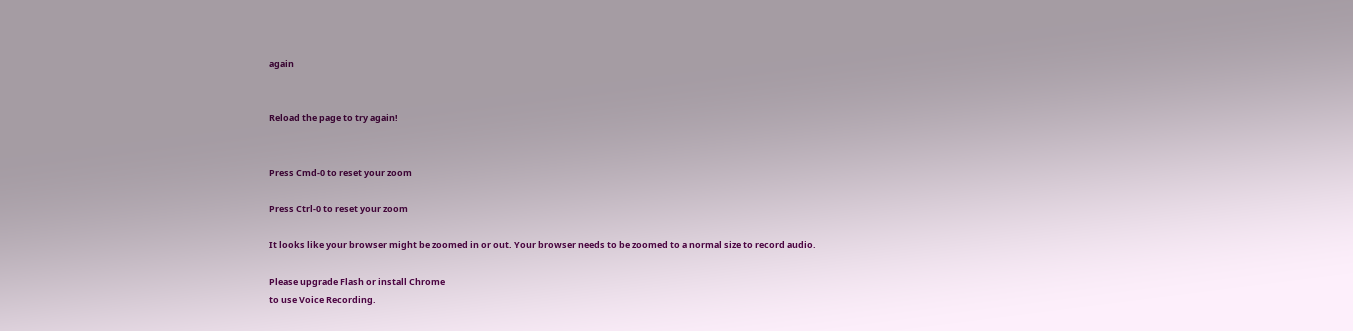again


Reload the page to try again!


Press Cmd-0 to reset your zoom

Press Ctrl-0 to reset your zoom

It looks like your browser might be zoomed in or out. Your browser needs to be zoomed to a normal size to record audio.

Please upgrade Flash or install Chrome
to use Voice Recording.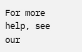For more help, see our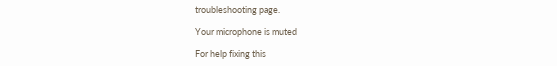troubleshooting page.

Your microphone is muted

For help fixing this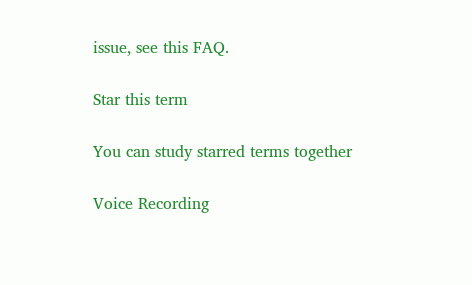issue, see this FAQ.

Star this term

You can study starred terms together

Voice Recording